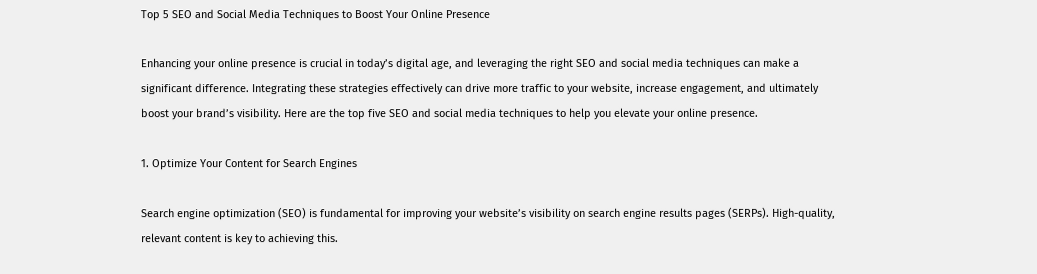Top 5 SEO and Social Media Techniques to Boost Your Online Presence

Enhancing your online presence is crucial in today’s digital age, and leveraging the right SEO and social media techniques can make a significant difference. Integrating these strategies effectively can drive more traffic to your website, increase engagement, and ultimately boost your brand’s visibility. Here are the top five SEO and social media techniques to help you elevate your online presence.

1. Optimize Your Content for Search Engines

Search engine optimization (SEO) is fundamental for improving your website’s visibility on search engine results pages (SERPs). High-quality, relevant content is key to achieving this.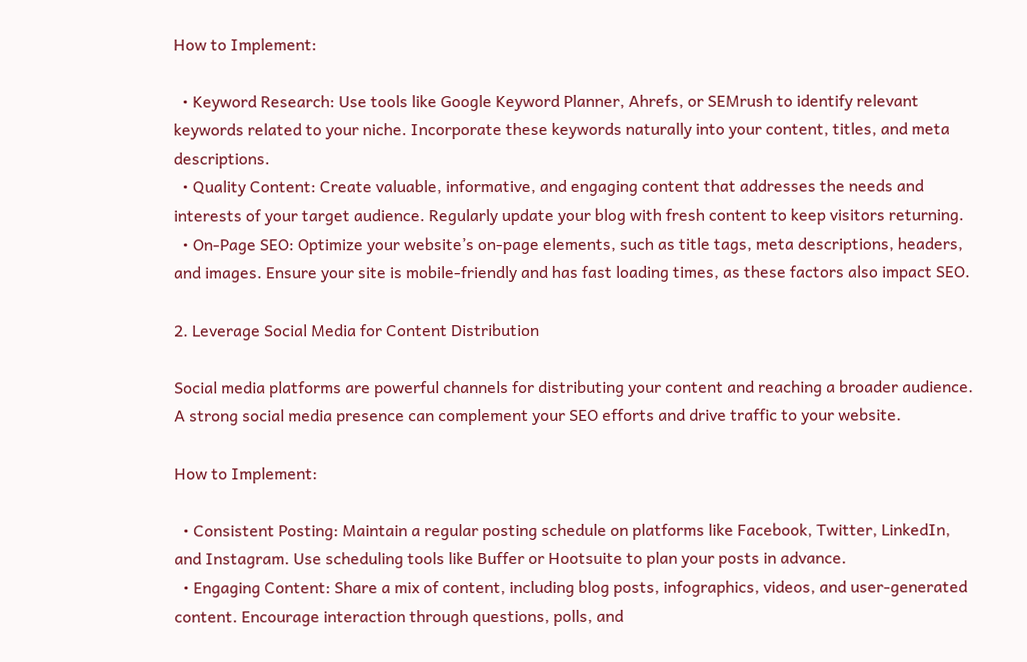How to Implement:

  • Keyword Research: Use tools like Google Keyword Planner, Ahrefs, or SEMrush to identify relevant keywords related to your niche. Incorporate these keywords naturally into your content, titles, and meta descriptions.
  • Quality Content: Create valuable, informative, and engaging content that addresses the needs and interests of your target audience. Regularly update your blog with fresh content to keep visitors returning.
  • On-Page SEO: Optimize your website’s on-page elements, such as title tags, meta descriptions, headers, and images. Ensure your site is mobile-friendly and has fast loading times, as these factors also impact SEO.

2. Leverage Social Media for Content Distribution

Social media platforms are powerful channels for distributing your content and reaching a broader audience. A strong social media presence can complement your SEO efforts and drive traffic to your website.

How to Implement:

  • Consistent Posting: Maintain a regular posting schedule on platforms like Facebook, Twitter, LinkedIn, and Instagram. Use scheduling tools like Buffer or Hootsuite to plan your posts in advance.
  • Engaging Content: Share a mix of content, including blog posts, infographics, videos, and user-generated content. Encourage interaction through questions, polls, and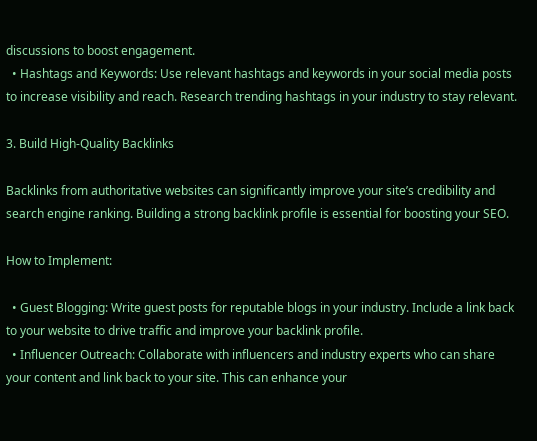discussions to boost engagement.
  • Hashtags and Keywords: Use relevant hashtags and keywords in your social media posts to increase visibility and reach. Research trending hashtags in your industry to stay relevant.

3. Build High-Quality Backlinks

Backlinks from authoritative websites can significantly improve your site’s credibility and search engine ranking. Building a strong backlink profile is essential for boosting your SEO.

How to Implement:

  • Guest Blogging: Write guest posts for reputable blogs in your industry. Include a link back to your website to drive traffic and improve your backlink profile.
  • Influencer Outreach: Collaborate with influencers and industry experts who can share your content and link back to your site. This can enhance your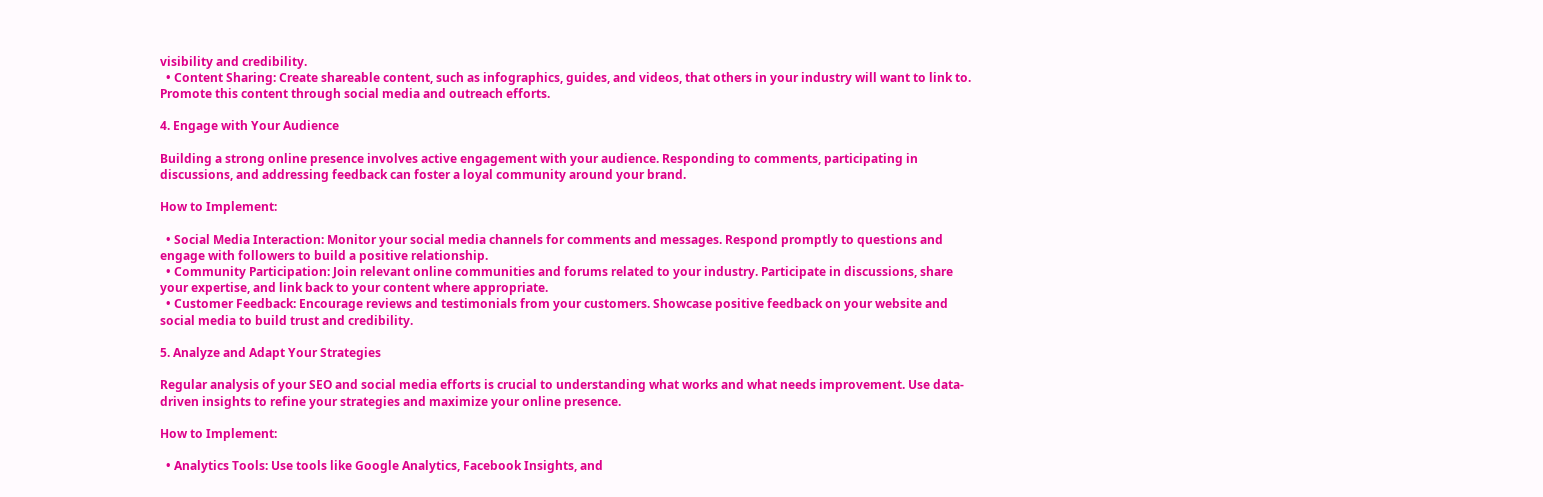visibility and credibility.
  • Content Sharing: Create shareable content, such as infographics, guides, and videos, that others in your industry will want to link to. Promote this content through social media and outreach efforts.

4. Engage with Your Audience

Building a strong online presence involves active engagement with your audience. Responding to comments, participating in discussions, and addressing feedback can foster a loyal community around your brand.

How to Implement:

  • Social Media Interaction: Monitor your social media channels for comments and messages. Respond promptly to questions and engage with followers to build a positive relationship.
  • Community Participation: Join relevant online communities and forums related to your industry. Participate in discussions, share your expertise, and link back to your content where appropriate.
  • Customer Feedback: Encourage reviews and testimonials from your customers. Showcase positive feedback on your website and social media to build trust and credibility.

5. Analyze and Adapt Your Strategies

Regular analysis of your SEO and social media efforts is crucial to understanding what works and what needs improvement. Use data-driven insights to refine your strategies and maximize your online presence.

How to Implement:

  • Analytics Tools: Use tools like Google Analytics, Facebook Insights, and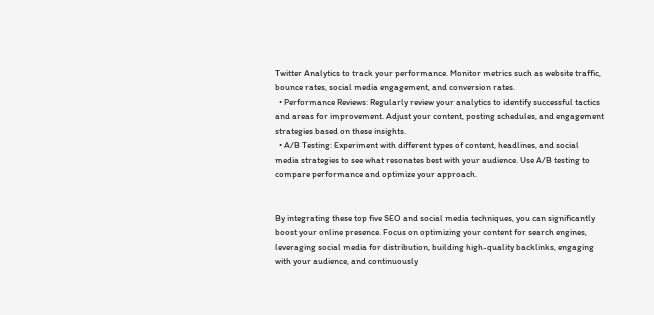Twitter Analytics to track your performance. Monitor metrics such as website traffic, bounce rates, social media engagement, and conversion rates.
  • Performance Reviews: Regularly review your analytics to identify successful tactics and areas for improvement. Adjust your content, posting schedules, and engagement strategies based on these insights.
  • A/B Testing: Experiment with different types of content, headlines, and social media strategies to see what resonates best with your audience. Use A/B testing to compare performance and optimize your approach.


By integrating these top five SEO and social media techniques, you can significantly boost your online presence. Focus on optimizing your content for search engines, leveraging social media for distribution, building high-quality backlinks, engaging with your audience, and continuously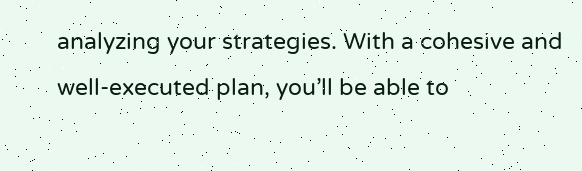analyzing your strategies. With a cohesive and well-executed plan, you’ll be able to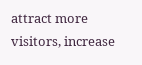attract more visitors, increase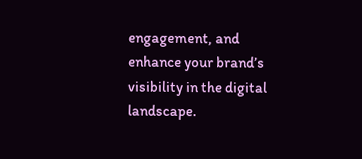engagement, and enhance your brand’s visibility in the digital landscape.